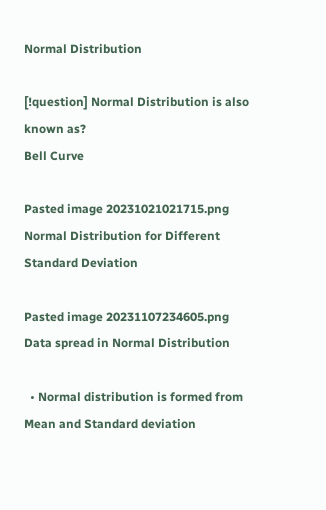Normal Distribution

[!question] Normal Distribution is also known as?
Bell Curve

Pasted image 20231021021715.png
Normal Distribution for Different Standard Deviation

Pasted image 20231107234605.png
Data spread in Normal Distribution

  • Normal distribution is formed from Mean and Standard deviation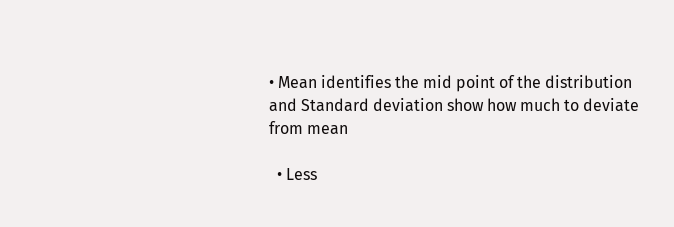• Mean identifies the mid point of the distribution and Standard deviation show how much to deviate from mean

  • Less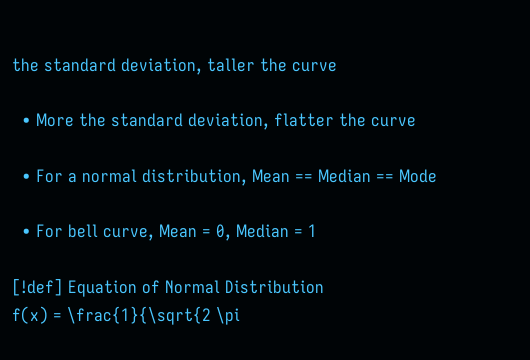the standard deviation, taller the curve

  • More the standard deviation, flatter the curve

  • For a normal distribution, Mean == Median == Mode

  • For bell curve, Mean = 0, Median = 1

[!def] Equation of Normal Distribution
f(x) = \frac{1}{\sqrt{2 \pi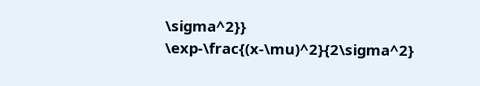\sigma^2}} \exp-\frac{(x-\mu)^2}{2\sigma^2}